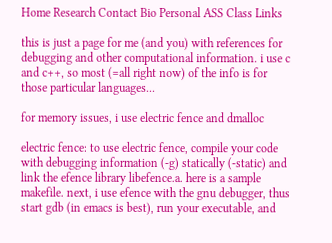Home Research Contact Bio Personal ASS Class Links

this is just a page for me (and you) with references for debugging and other computational information. i use c and c++, so most (=all right now) of the info is for those particular languages...

for memory issues, i use electric fence and dmalloc

electric fence: to use electric fence, compile your code with debugging information (-g) statically (-static) and link the efence library libefence.a. here is a sample makefile. next, i use efence with the gnu debugger, thus start gdb (in emacs is best), run your executable, and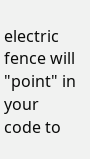electric fence will "point" in your code to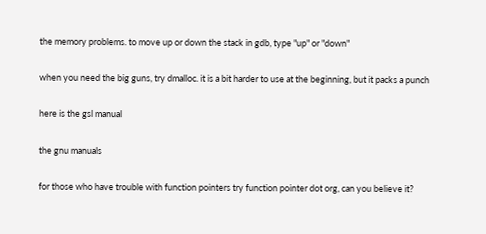the memory problems. to move up or down the stack in gdb, type "up" or "down"

when you need the big guns, try dmalloc. it is a bit harder to use at the beginning, but it packs a punch

here is the gsl manual

the gnu manuals

for those who have trouble with function pointers try function pointer dot org, can you believe it?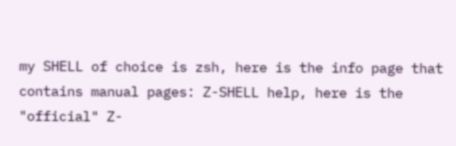my SHELL of choice is zsh, here is the info page that contains manual pages: Z-SHELL help, here is the "official" Z-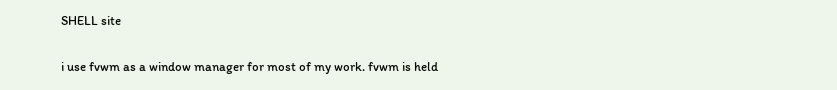SHELL site

i use fvwm as a window manager for most of my work. fvwm is held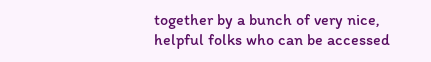together by a bunch of very nice, helpful folks who can be accessed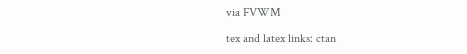via FVWM

tex and latex links: ctan